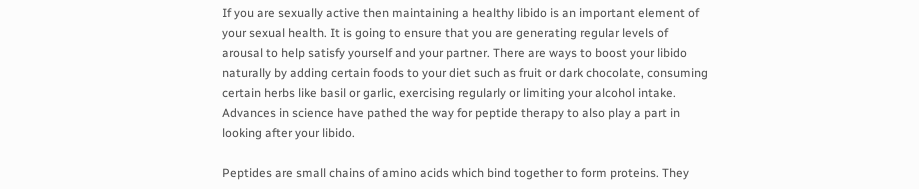If you are sexually active then maintaining a healthy libido is an important element of your sexual health. It is going to ensure that you are generating regular levels of arousal to help satisfy yourself and your partner. There are ways to boost your libido naturally by adding certain foods to your diet such as fruit or dark chocolate, consuming certain herbs like basil or garlic, exercising regularly or limiting your alcohol intake. Advances in science have pathed the way for peptide therapy to also play a part in looking after your libido.

Peptides are small chains of amino acids which bind together to form proteins. They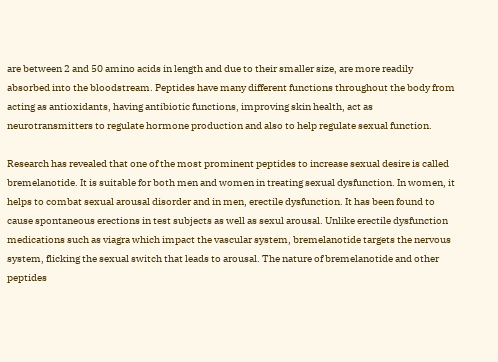are between 2 and 50 amino acids in length and due to their smaller size, are more readily absorbed into the bloodstream. Peptides have many different functions throughout the body from acting as antioxidants, having antibiotic functions, improving skin health, act as neurotransmitters to regulate hormone production and also to help regulate sexual function.

Research has revealed that one of the most prominent peptides to increase sexual desire is called bremelanotide. It is suitable for both men and women in treating sexual dysfunction. In women, it helps to combat sexual arousal disorder and in men, erectile dysfunction. It has been found to cause spontaneous erections in test subjects as well as sexul arousal. Unlike erectile dysfunction medications such as viagra which impact the vascular system, bremelanotide targets the nervous system, flicking the sexual switch that leads to arousal. The nature of bremelanotide and other peptides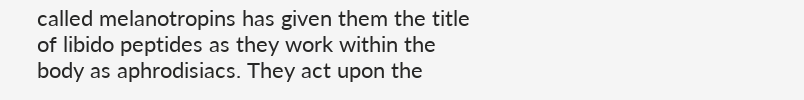called melanotropins has given them the title of libido peptides as they work within the body as aphrodisiacs. They act upon the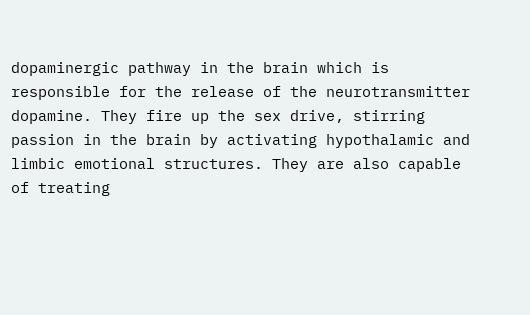dopaminergic pathway in the brain which is responsible for the release of the neurotransmitter dopamine. They fire up the sex drive, stirring passion in the brain by activating hypothalamic and limbic emotional structures. They are also capable of treating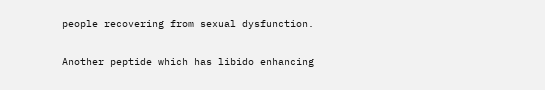people recovering from sexual dysfunction.

Another peptide which has libido enhancing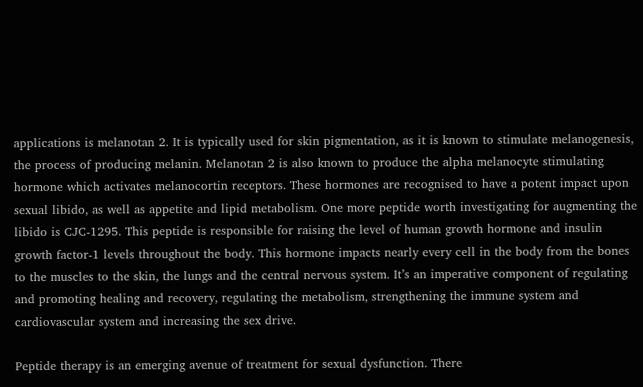applications is melanotan 2. It is typically used for skin pigmentation, as it is known to stimulate melanogenesis, the process of producing melanin. Melanotan 2 is also known to produce the alpha melanocyte stimulating hormone which activates melanocortin receptors. These hormones are recognised to have a potent impact upon sexual libido, as well as appetite and lipid metabolism. One more peptide worth investigating for augmenting the libido is CJC-1295. This peptide is responsible for raising the level of human growth hormone and insulin growth factor-1 levels throughout the body. This hormone impacts nearly every cell in the body from the bones to the muscles to the skin, the lungs and the central nervous system. It’s an imperative component of regulating and promoting healing and recovery, regulating the metabolism, strengthening the immune system and cardiovascular system and increasing the sex drive.

Peptide therapy is an emerging avenue of treatment for sexual dysfunction. There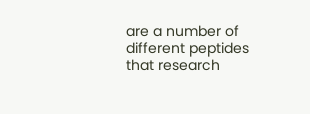are a number of different peptides that research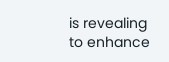is revealing to enhance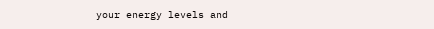your energy levels and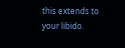this extends to your libido.